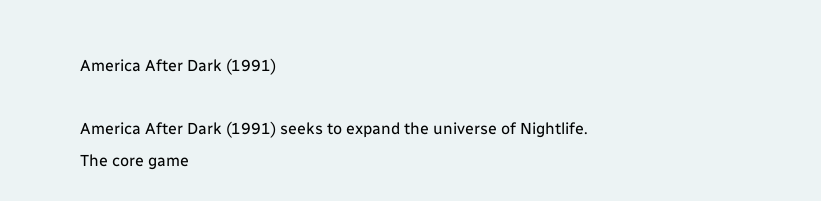America After Dark (1991)

America After Dark (1991) seeks to expand the universe of Nightlife. The core game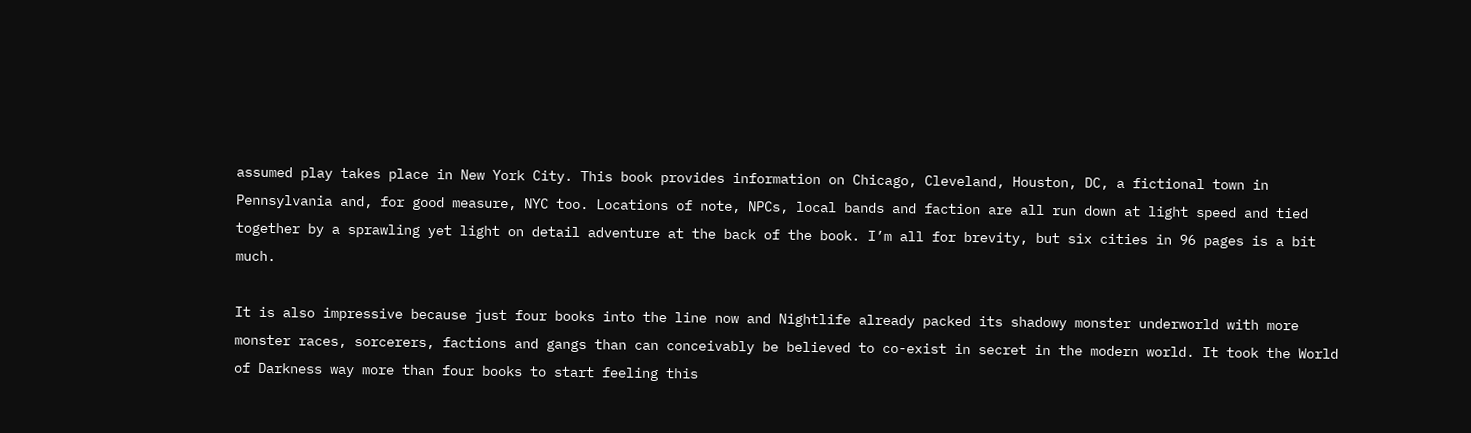assumed play takes place in New York City. This book provides information on Chicago, Cleveland, Houston, DC, a fictional town in Pennsylvania and, for good measure, NYC too. Locations of note, NPCs, local bands and faction are all run down at light speed and tied together by a sprawling yet light on detail adventure at the back of the book. I’m all for brevity, but six cities in 96 pages is a bit much.

It is also impressive because just four books into the line now and Nightlife already packed its shadowy monster underworld with more monster races, sorcerers, factions and gangs than can conceivably be believed to co-exist in secret in the modern world. It took the World of Darkness way more than four books to start feeling this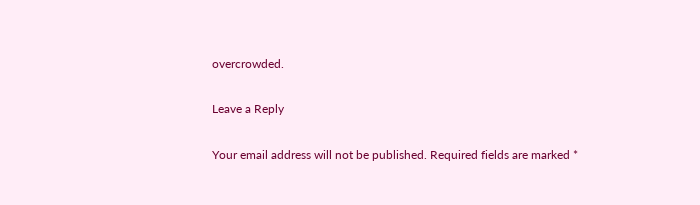overcrowded.

Leave a Reply

Your email address will not be published. Required fields are marked *